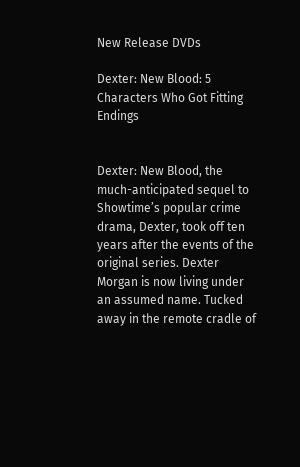New Release DVDs

Dexter: New Blood: 5 Characters Who Got Fitting Endings


Dexter: New Blood, the much-anticipated sequel to Showtime’s popular crime drama, Dexter, took off ten years after the events of the original series. Dexter Morgan is now living under an assumed name. Tucked away in the remote cradle of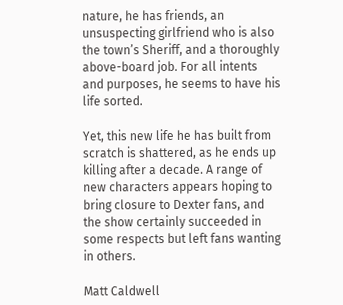nature, he has friends, an unsuspecting girlfriend who is also the town’s Sheriff, and a thoroughly above-board job. For all intents and purposes, he seems to have his life sorted.

Yet, this new life he has built from scratch is shattered, as he ends up killing after a decade. A range of new characters appears hoping to bring closure to Dexter fans, and the show certainly succeeded in some respects but left fans wanting in others.

Matt Caldwell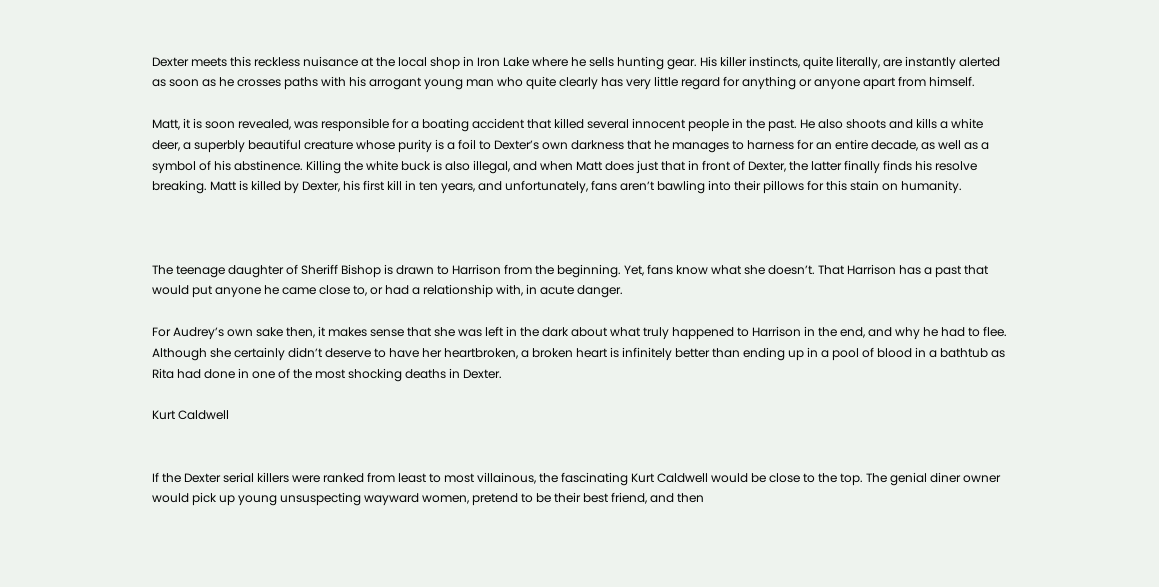Dexter meets this reckless nuisance at the local shop in Iron Lake where he sells hunting gear. His killer instincts, quite literally, are instantly alerted as soon as he crosses paths with his arrogant young man who quite clearly has very little regard for anything or anyone apart from himself.

Matt, it is soon revealed, was responsible for a boating accident that killed several innocent people in the past. He also shoots and kills a white deer, a superbly beautiful creature whose purity is a foil to Dexter’s own darkness that he manages to harness for an entire decade, as well as a symbol of his abstinence. Killing the white buck is also illegal, and when Matt does just that in front of Dexter, the latter finally finds his resolve breaking. Matt is killed by Dexter, his first kill in ten years, and unfortunately, fans aren’t bawling into their pillows for this stain on humanity.



The teenage daughter of Sheriff Bishop is drawn to Harrison from the beginning. Yet, fans know what she doesn’t. That Harrison has a past that would put anyone he came close to, or had a relationship with, in acute danger.

For Audrey’s own sake then, it makes sense that she was left in the dark about what truly happened to Harrison in the end, and why he had to flee. Although she certainly didn’t deserve to have her heartbroken, a broken heart is infinitely better than ending up in a pool of blood in a bathtub as Rita had done in one of the most shocking deaths in Dexter.

Kurt Caldwell


If the Dexter serial killers were ranked from least to most villainous, the fascinating Kurt Caldwell would be close to the top. The genial diner owner would pick up young unsuspecting wayward women, pretend to be their best friend, and then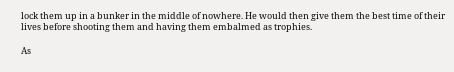lock them up in a bunker in the middle of nowhere. He would then give them the best time of their lives before shooting them and having them embalmed as trophies.

As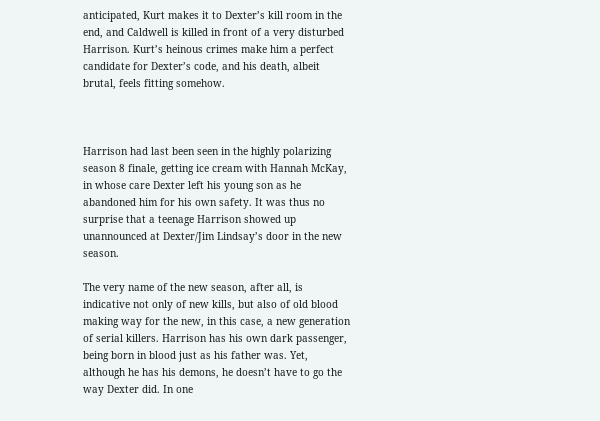anticipated, Kurt makes it to Dexter’s kill room in the end, and Caldwell is killed in front of a very disturbed Harrison. Kurt’s heinous crimes make him a perfect candidate for Dexter’s code, and his death, albeit brutal, feels fitting somehow.



Harrison had last been seen in the highly polarizing season 8 finale, getting ice cream with Hannah McKay, in whose care Dexter left his young son as he abandoned him for his own safety. It was thus no surprise that a teenage Harrison showed up unannounced at Dexter/Jim Lindsay’s door in the new season.

The very name of the new season, after all, is indicative not only of new kills, but also of old blood making way for the new, in this case, a new generation of serial killers. Harrison has his own dark passenger, being born in blood just as his father was. Yet, although he has his demons, he doesn’t have to go the way Dexter did. In one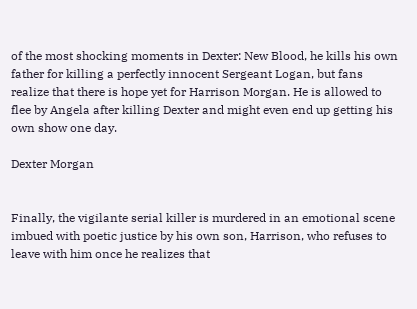of the most shocking moments in Dexter: New Blood, he kills his own father for killing a perfectly innocent Sergeant Logan, but fans realize that there is hope yet for Harrison Morgan. He is allowed to flee by Angela after killing Dexter and might even end up getting his own show one day.

Dexter Morgan


Finally, the vigilante serial killer is murdered in an emotional scene imbued with poetic justice by his own son, Harrison, who refuses to leave with him once he realizes that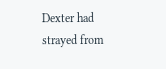Dexter had strayed from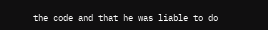the code and that he was liable to do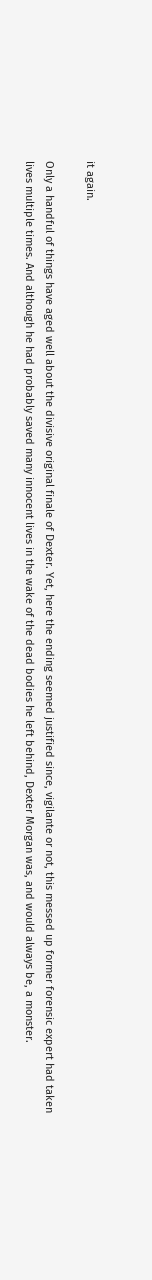it again.

Only a handful of things have aged well about the divisive original finale of Dexter. Yet, here the ending seemed justified since, vigilante or not, this messed up former forensic expert had taken lives multiple times. And although he had probably saved many innocent lives in the wake of the dead bodies he left behind, Dexter Morgan was, and would always be, a monster.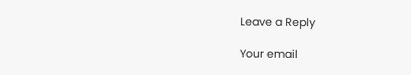Leave a Reply

Your email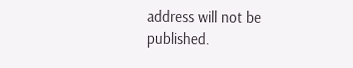address will not be published.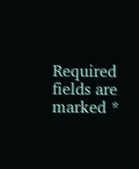Required fields are marked *